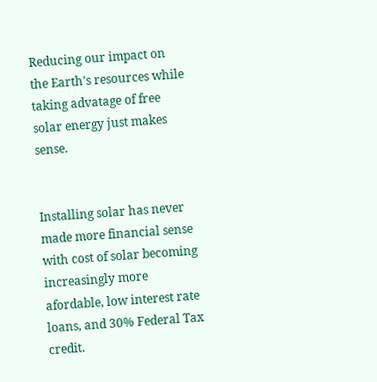Reducing our impact on the Earth's resources while taking advatage of free solar energy just makes sense.


Installing solar has never made more financial sense with cost of solar becoming increasingly more afordable, low interest rate loans, and 30% Federal Tax credit.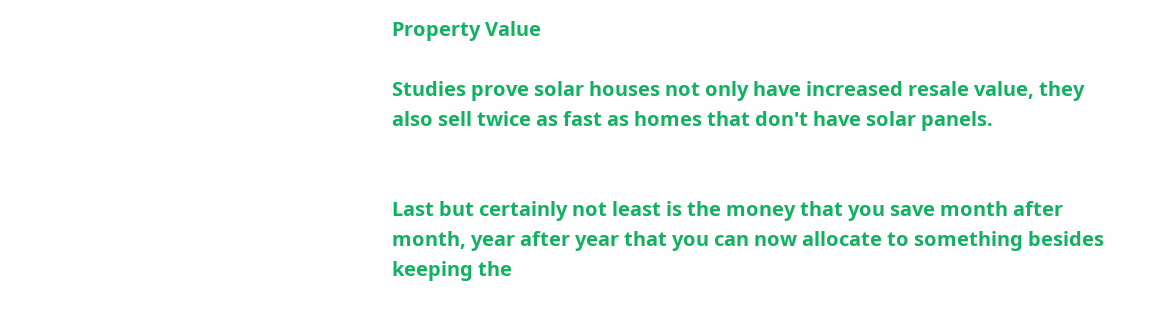Property Value

Studies prove solar houses not only have increased resale value, they also sell twice as fast as homes that don't have solar panels.


Last but certainly not least is the money that you save month after month, year after year that you can now allocate to something besides keeping the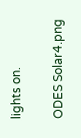lights on.

ODES Solar4.png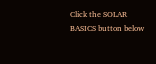Click the SOLAR BASICS button below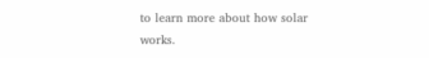to learn more about how solar works.